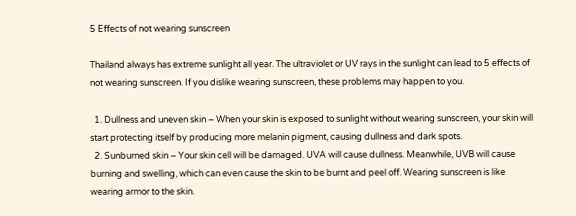5 Effects of not wearing sunscreen

Thailand always has extreme sunlight all year. The ultraviolet or UV rays in the sunlight can lead to 5 effects of not wearing sunscreen. If you dislike wearing sunscreen, these problems may happen to you.

  1. Dullness and uneven skin – When your skin is exposed to sunlight without wearing sunscreen, your skin will start protecting itself by producing more melanin pigment, causing dullness and dark spots.
  2. Sunburned skin – Your skin cell will be damaged. UVA will cause dullness. Meanwhile, UVB will cause burning and swelling, which can even cause the skin to be burnt and peel off. Wearing sunscreen is like wearing armor to the skin.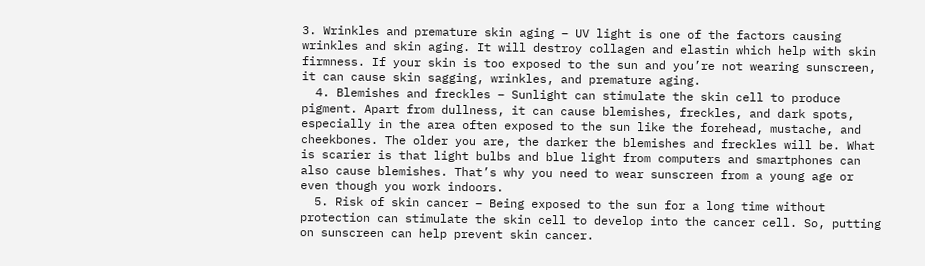3. Wrinkles and premature skin aging – UV light is one of the factors causing wrinkles and skin aging. It will destroy collagen and elastin which help with skin firmness. If your skin is too exposed to the sun and you’re not wearing sunscreen, it can cause skin sagging, wrinkles, and premature aging.
  4. Blemishes and freckles – Sunlight can stimulate the skin cell to produce pigment. Apart from dullness, it can cause blemishes, freckles, and dark spots, especially in the area often exposed to the sun like the forehead, mustache, and cheekbones. The older you are, the darker the blemishes and freckles will be. What is scarier is that light bulbs and blue light from computers and smartphones can also cause blemishes. That’s why you need to wear sunscreen from a young age or even though you work indoors.
  5. Risk of skin cancer – Being exposed to the sun for a long time without protection can stimulate the skin cell to develop into the cancer cell. So, putting on sunscreen can help prevent skin cancer.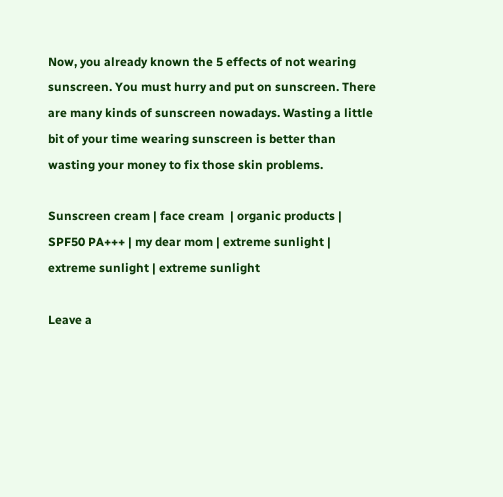Now, you already known the 5 effects of not wearing sunscreen. You must hurry and put on sunscreen. There are many kinds of sunscreen nowadays. Wasting a little bit of your time wearing sunscreen is better than wasting your money to fix those skin problems.

Sunscreen cream | face cream  | organic products | SPF50 PA+++ | my dear mom | extreme sunlight | extreme sunlight | extreme sunlight

Leave a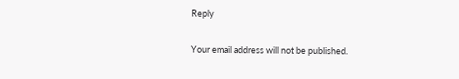Reply

Your email address will not be published.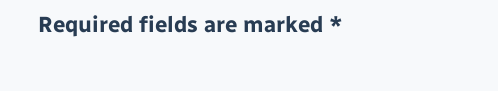Required fields are marked *